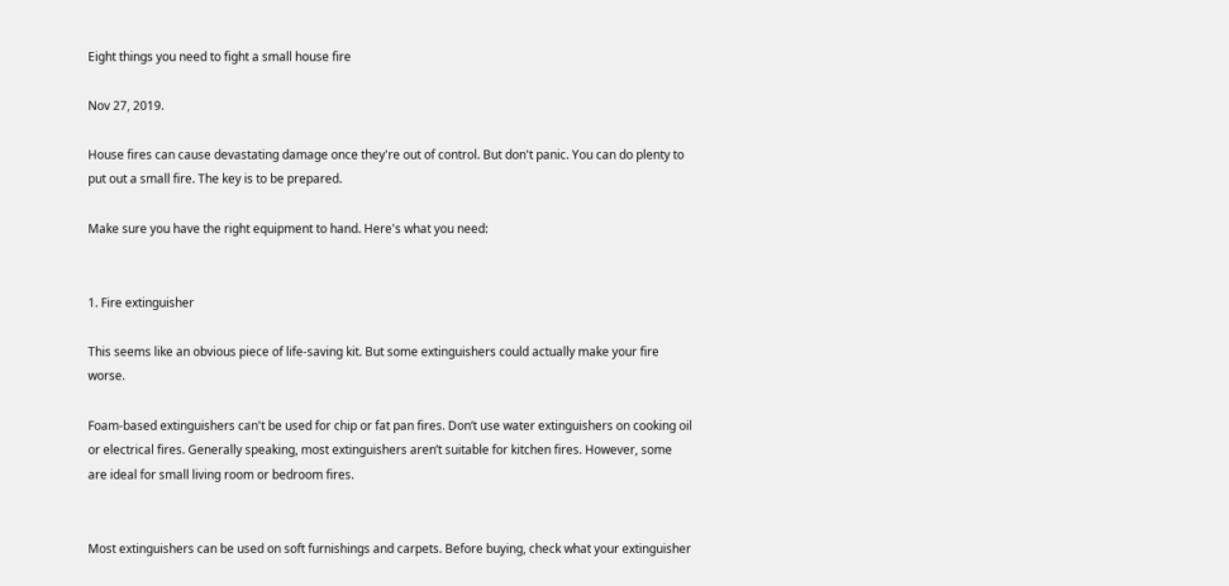Eight things you need to fight a small house fire

Nov 27, 2019.

House fires can cause devastating damage once they're out of control. But don't panic. You can do plenty to put out a small fire. The key is to be prepared.

Make sure you have the right equipment to hand. Here's what you need:


1. Fire extinguisher

This seems like an obvious piece of life-saving kit. But some extinguishers could actually make your fire worse.

Foam-based extinguishers can't be used for chip or fat pan fires. Don’t use water extinguishers on cooking oil or electrical fires. Generally speaking, most extinguishers aren’t suitable for kitchen fires. However, some are ideal for small living room or bedroom fires.


Most extinguishers can be used on soft furnishings and carpets. Before buying, check what your extinguisher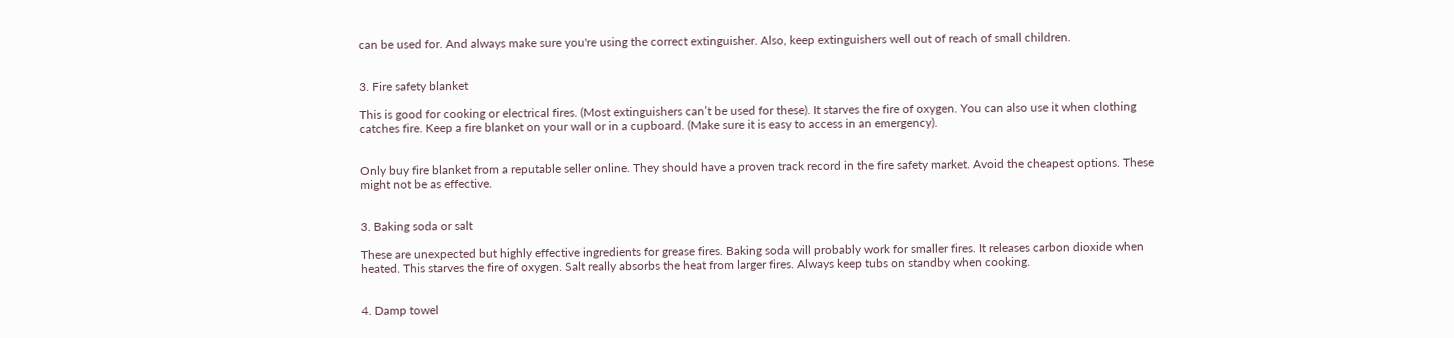can be used for. And always make sure you're using the correct extinguisher. Also, keep extinguishers well out of reach of small children.


3. Fire safety blanket

This is good for cooking or electrical fires. (Most extinguishers can’t be used for these). It starves the fire of oxygen. You can also use it when clothing catches fire. Keep a fire blanket on your wall or in a cupboard. (Make sure it is easy to access in an emergency).


Only buy fire blanket from a reputable seller online. They should have a proven track record in the fire safety market. Avoid the cheapest options. These might not be as effective.


3. Baking soda or salt

These are unexpected but highly effective ingredients for grease fires. Baking soda will probably work for smaller fires. It releases carbon dioxide when heated. This starves the fire of oxygen. Salt really absorbs the heat from larger fires. Always keep tubs on standby when cooking.


4. Damp towel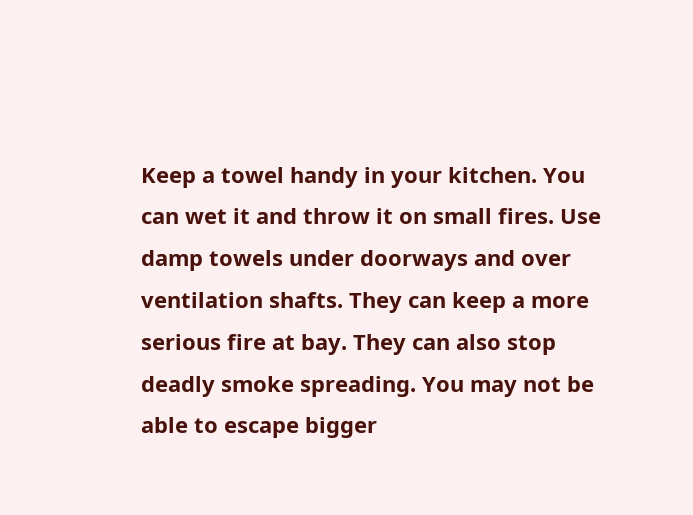Keep a towel handy in your kitchen. You can wet it and throw it on small fires. Use damp towels under doorways and over ventilation shafts. They can keep a more serious fire at bay. They can also stop deadly smoke spreading. You may not be able to escape bigger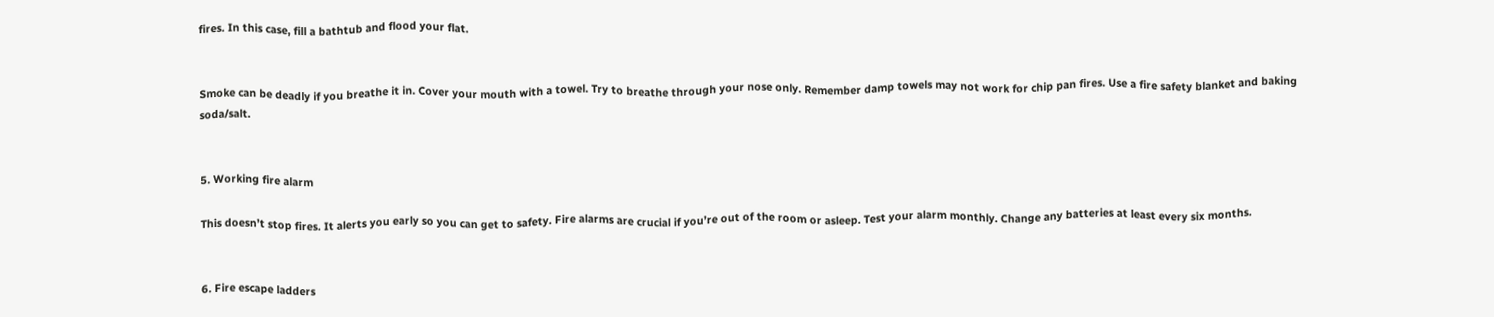fires. In this case, fill a bathtub and flood your flat.


Smoke can be deadly if you breathe it in. Cover your mouth with a towel. Try to breathe through your nose only. Remember damp towels may not work for chip pan fires. Use a fire safety blanket and baking soda/salt.


5. Working fire alarm

This doesn’t stop fires. It alerts you early so you can get to safety. Fire alarms are crucial if you’re out of the room or asleep. Test your alarm monthly. Change any batteries at least every six months.


6. Fire escape ladders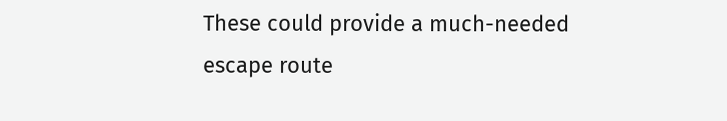These could provide a much-needed escape route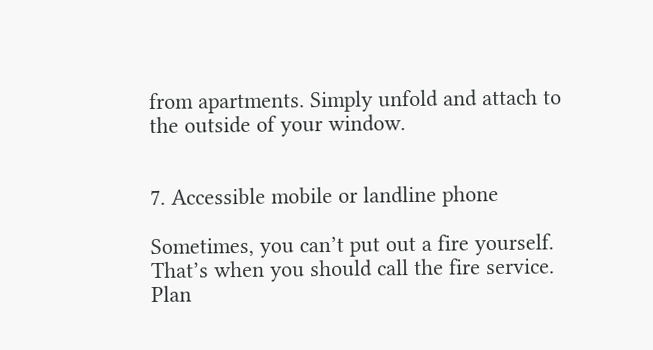from apartments. Simply unfold and attach to the outside of your window.


7. Accessible mobile or landline phone

Sometimes, you can’t put out a fire yourself. That’s when you should call the fire service. Plan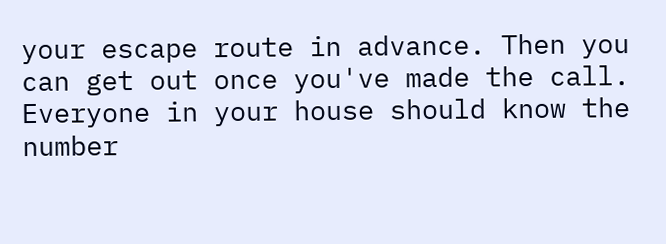your escape route in advance. Then you can get out once you've made the call. Everyone in your house should know the number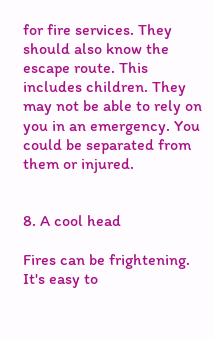for fire services. They should also know the escape route. This includes children. They may not be able to rely on you in an emergency. You could be separated from them or injured.


8. A cool head

Fires can be frightening. It's easy to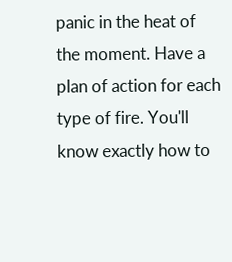panic in the heat of the moment. Have a plan of action for each type of fire. You'll know exactly how to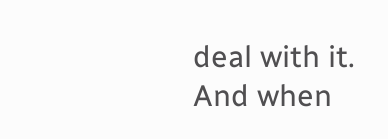deal with it. And when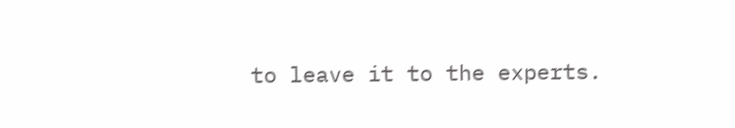to leave it to the experts.